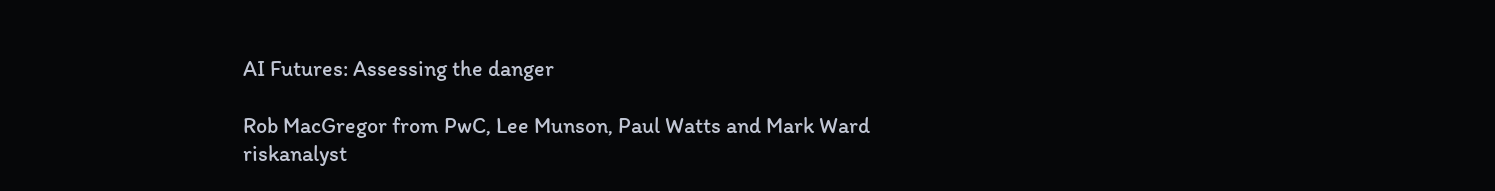AI Futures: Assessing the danger

Rob MacGregor from PwC, Lee Munson, Paul Watts and Mark Ward
riskanalyst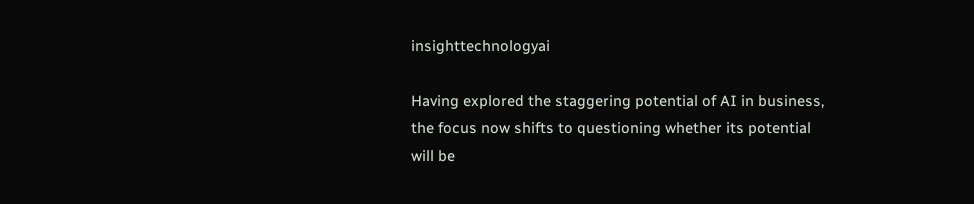insighttechnologyai

Having explored the staggering potential of AI in business, the focus now shifts to questioning whether its potential will be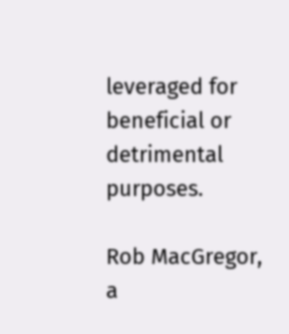leveraged for beneficial or detrimental purposes.

Rob MacGregor, a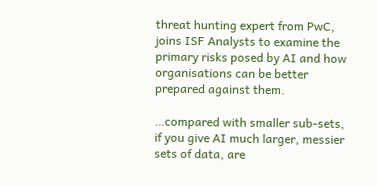threat hunting expert from PwC, joins ISF Analysts to examine the primary risks posed by AI and how organisations can be better prepared against them.

…compared with smaller sub-sets, if you give AI much larger, messier sets of data, are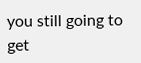you still going to get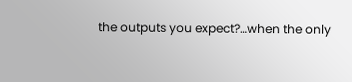the outputs you expect?…when the only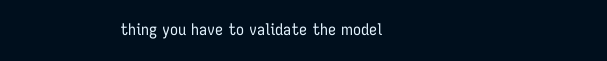thing you have to validate the model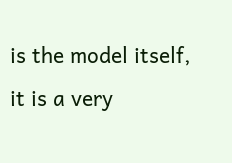is the model itself, it is a very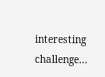interesting challenge…